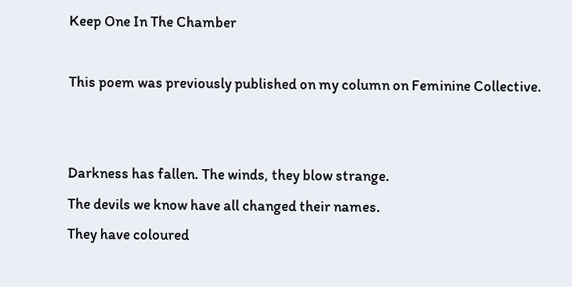Keep One In The Chamber

This poem was previously published on my column on Feminine Collective.


Darkness has fallen. The winds, they blow strange.
The devils we know have all changed their names.
They have coloured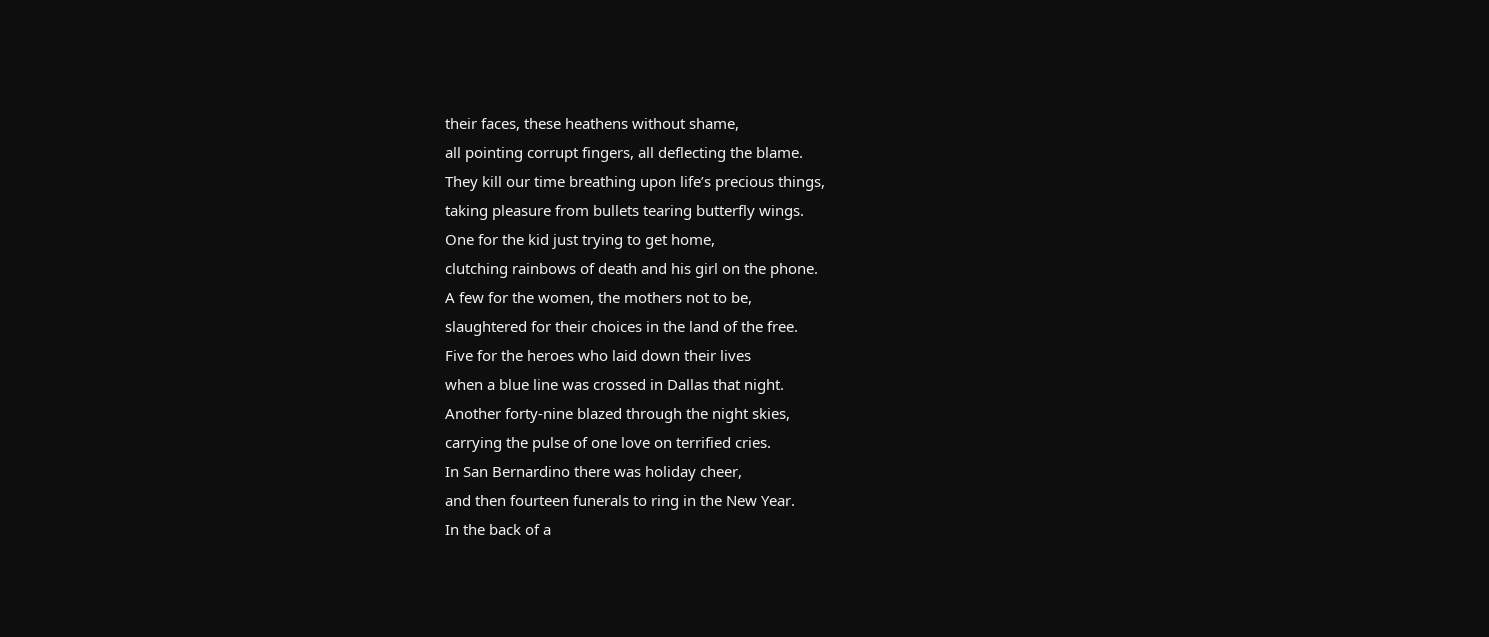their faces, these heathens without shame,
all pointing corrupt fingers, all deflecting the blame.
They kill our time breathing upon life’s precious things,
taking pleasure from bullets tearing butterfly wings.
One for the kid just trying to get home,
clutching rainbows of death and his girl on the phone.
A few for the women, the mothers not to be,
slaughtered for their choices in the land of the free.
Five for the heroes who laid down their lives
when a blue line was crossed in Dallas that night.
Another forty-nine blazed through the night skies,
carrying the pulse of one love on terrified cries.
In San Bernardino there was holiday cheer,
and then fourteen funerals to ring in the New Year.
In the back of a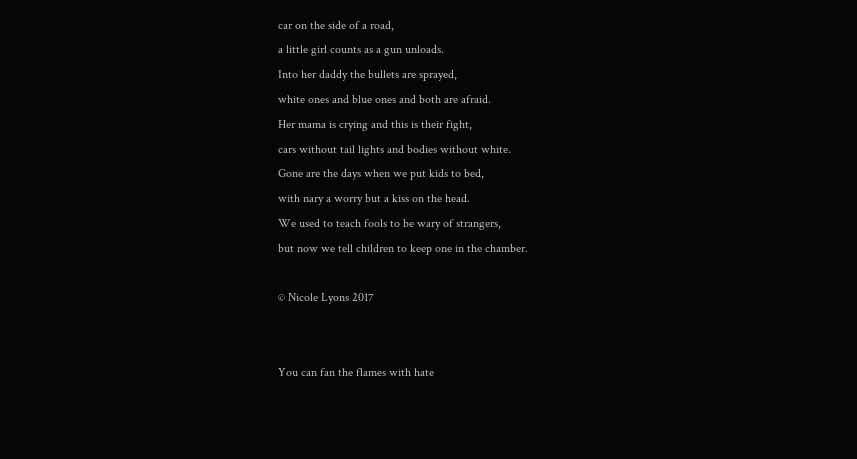car on the side of a road,
a little girl counts as a gun unloads.
Into her daddy the bullets are sprayed,
white ones and blue ones and both are afraid.
Her mama is crying and this is their fight,
cars without tail lights and bodies without white.
Gone are the days when we put kids to bed,
with nary a worry but a kiss on the head.
We used to teach fools to be wary of strangers,
but now we tell children to keep one in the chamber.

© Nicole Lyons 2017


You can fan the flames with hate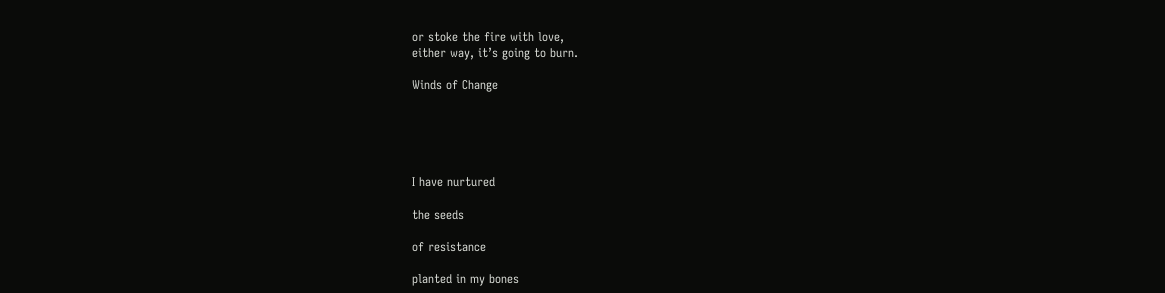or stoke the fire with love,
either way, it’s going to burn.

Winds of Change





I have nurtured

the seeds

of resistance

planted in my bones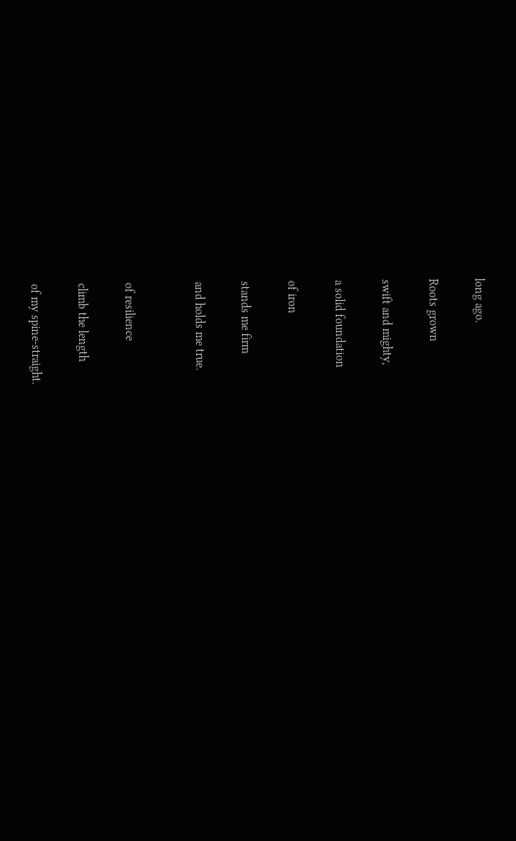long ago.

Roots grown

swift and mighty,

a solid foundation

of iron

stands me firm

and holds me true.


of resilience

climb the length

of my spine-straight.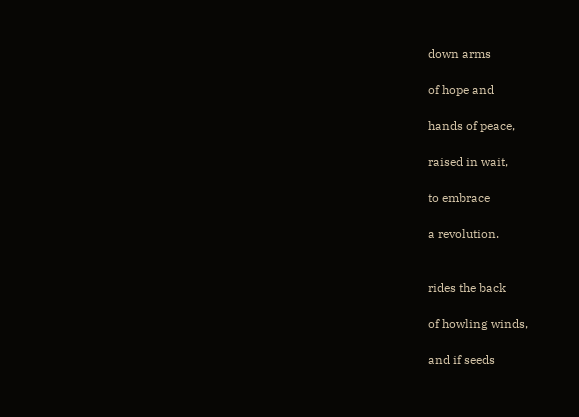down arms

of hope and

hands of peace,

raised in wait,

to embrace

a revolution.


rides the back

of howling winds,

and if seeds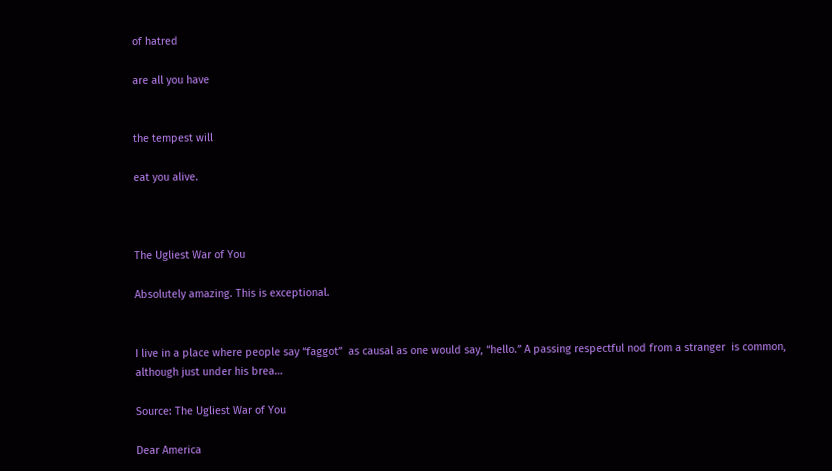of hatred

are all you have


the tempest will

eat you alive.



The Ugliest War of You

Absolutely amazing. This is exceptional.


I live in a place where people say “faggot”  as causal as one would say, “hello.” A passing respectful nod from a stranger  is common, although just under his brea…

Source: The Ugliest War of You

Dear America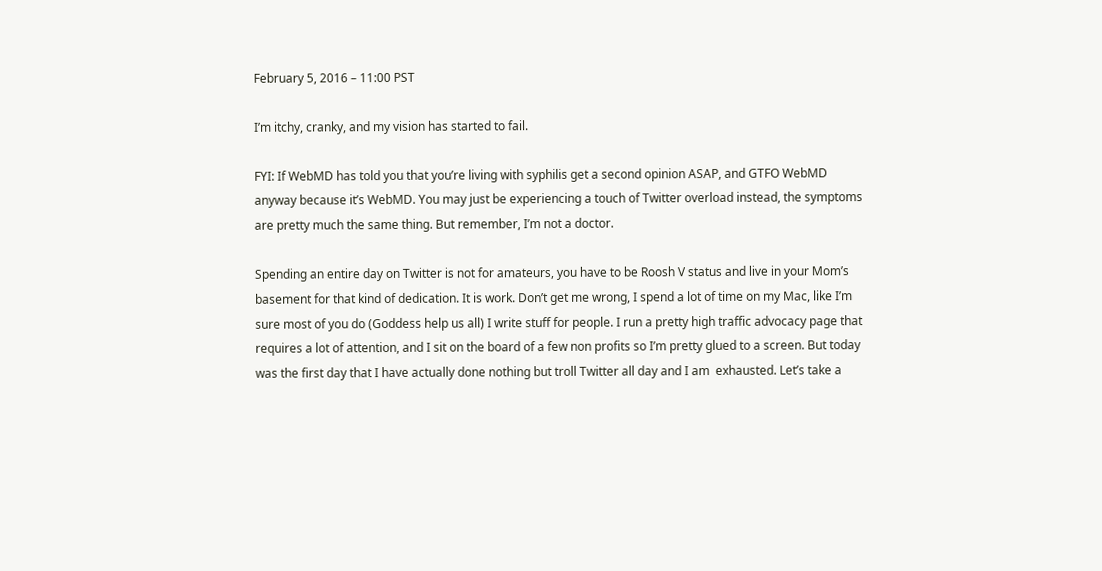February 5, 2016 – 11:00 PST

I’m itchy, cranky, and my vision has started to fail.

FYI: If WebMD has told you that you’re living with syphilis get a second opinion ASAP, and GTFO WebMD anyway because it’s WebMD. You may just be experiencing a touch of Twitter overload instead, the symptoms are pretty much the same thing. But remember, I’m not a doctor.

Spending an entire day on Twitter is not for amateurs, you have to be Roosh V status and live in your Mom’s basement for that kind of dedication. It is work. Don’t get me wrong, I spend a lot of time on my Mac, like I’m sure most of you do (Goddess help us all) I write stuff for people. I run a pretty high traffic advocacy page that requires a lot of attention, and I sit on the board of a few non profits so I’m pretty glued to a screen. But today was the first day that I have actually done nothing but troll Twitter all day and I am  exhausted. Let’s take a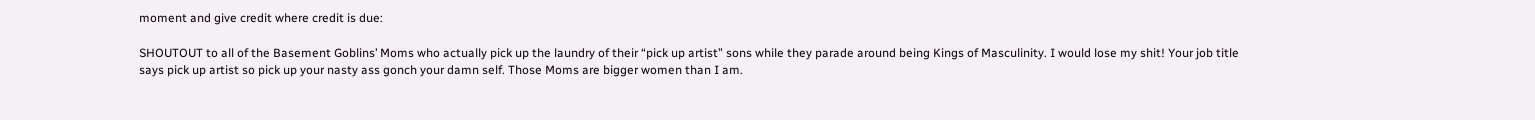moment and give credit where credit is due:

SHOUTOUT to all of the Basement Goblins’ Moms who actually pick up the laundry of their “pick up artist” sons while they parade around being Kings of Masculinity. I would lose my shit! Your job title says pick up artist so pick up your nasty ass gonch your damn self. Those Moms are bigger women than I am.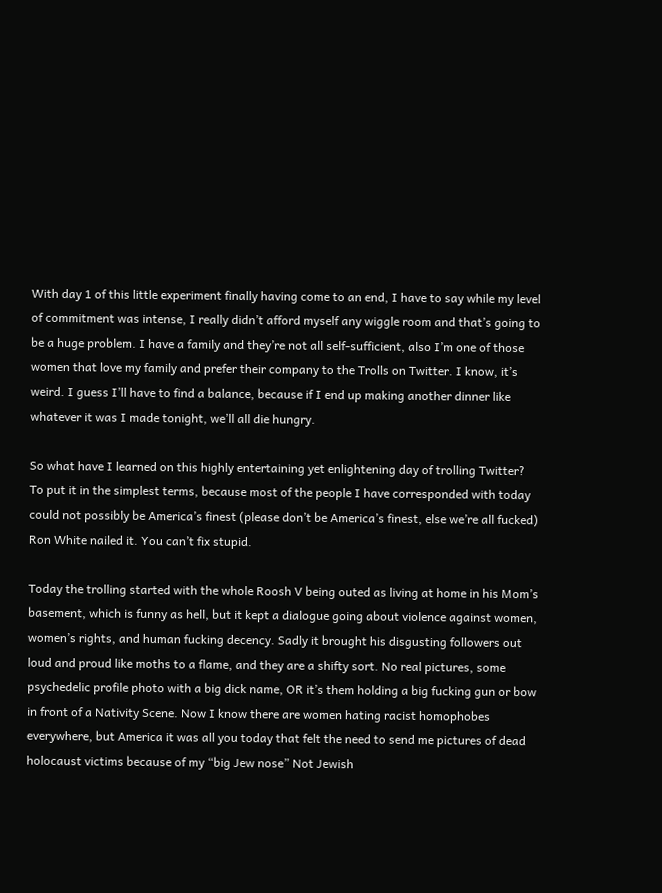With day 1 of this little experiment finally having come to an end, I have to say while my level of commitment was intense, I really didn’t afford myself any wiggle room and that’s going to be a huge problem. I have a family and they’re not all self-sufficient, also I’m one of those women that love my family and prefer their company to the Trolls on Twitter. I know, it’s weird. I guess I’ll have to find a balance, because if I end up making another dinner like whatever it was I made tonight, we’ll all die hungry.

So what have I learned on this highly entertaining yet enlightening day of trolling Twitter? To put it in the simplest terms, because most of the people I have corresponded with today could not possibly be America’s finest (please don’t be America’s finest, else we’re all fucked) Ron White nailed it. You can’t fix stupid.

Today the trolling started with the whole Roosh V being outed as living at home in his Mom’s basement, which is funny as hell, but it kept a dialogue going about violence against women, women’s rights, and human fucking decency. Sadly it brought his disgusting followers out loud and proud like moths to a flame, and they are a shifty sort. No real pictures, some psychedelic profile photo with a big dick name, OR it’s them holding a big fucking gun or bow in front of a Nativity Scene. Now I know there are women hating racist homophobes everywhere, but America it was all you today that felt the need to send me pictures of dead holocaust victims because of my “big Jew nose” Not Jewish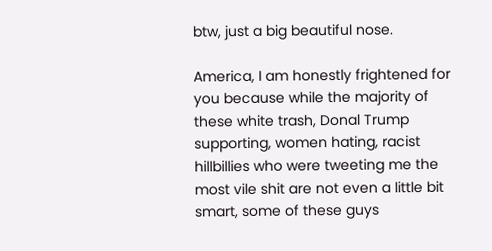btw, just a big beautiful nose.

America, I am honestly frightened for you because while the majority of these white trash, Donal Trump supporting, women hating, racist hillbillies who were tweeting me the most vile shit are not even a little bit smart, some of these guys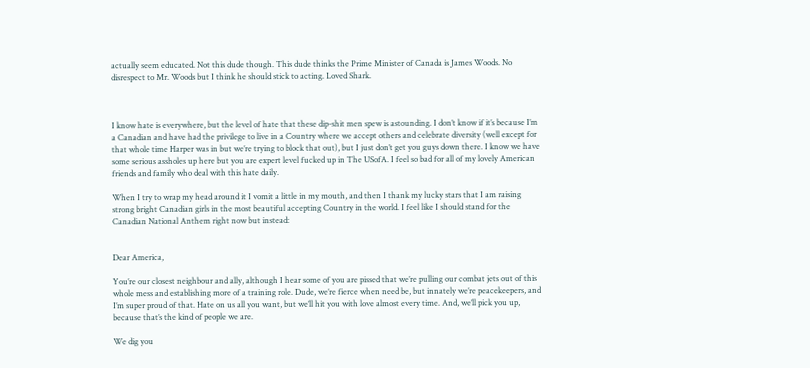actually seem educated. Not this dude though. This dude thinks the Prime Minister of Canada is James Woods. No disrespect to Mr. Woods but I think he should stick to acting. Loved Shark.



I know hate is everywhere, but the level of hate that these dip-shit men spew is astounding. I don’t know if it’s because I’m a Canadian and have had the privilege to live in a Country where we accept others and celebrate diversity (well except for that whole time Harper was in but we’re trying to block that out), but I just don’t get you guys down there. I know we have some serious assholes up here but you are expert level fucked up in The USofA. I feel so bad for all of my lovely American friends and family who deal with this hate daily.

When I try to wrap my head around it I vomit a little in my mouth, and then I thank my lucky stars that I am raising strong bright Canadian girls in the most beautiful accepting Country in the world. I feel like I should stand for the Canadian National Anthem right now but instead:


Dear America,

You’re our closest neighbour and ally, although I hear some of you are pissed that we’re pulling our combat jets out of this whole mess and establishing more of a training role. Dude, we’re fierce when need be, but innately we’re peacekeepers, and I’m super proud of that. Hate on us all you want, but we’ll hit you with love almost every time. And, we’ll pick you up, because that’s the kind of people we are.

We dig you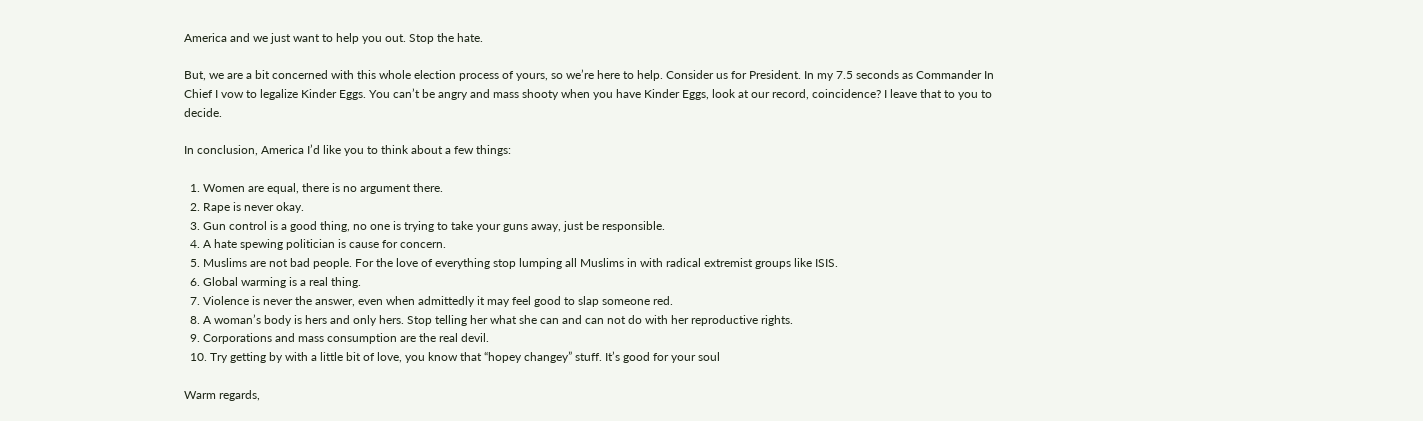America and we just want to help you out. Stop the hate.

But, we are a bit concerned with this whole election process of yours, so we’re here to help. Consider us for President. In my 7.5 seconds as Commander In Chief I vow to legalize Kinder Eggs. You can’t be angry and mass shooty when you have Kinder Eggs, look at our record, coincidence? I leave that to you to decide.

In conclusion, America I’d like you to think about a few things:

  1. Women are equal, there is no argument there.
  2. Rape is never okay.
  3. Gun control is a good thing, no one is trying to take your guns away, just be responsible.
  4. A hate spewing politician is cause for concern.
  5. Muslims are not bad people. For the love of everything stop lumping all Muslims in with radical extremist groups like ISIS.
  6. Global warming is a real thing.
  7. Violence is never the answer, even when admittedly it may feel good to slap someone red.
  8. A woman’s body is hers and only hers. Stop telling her what she can and can not do with her reproductive rights.
  9. Corporations and mass consumption are the real devil.
  10. Try getting by with a little bit of love, you know that “hopey changey” stuff. It’s good for your soul

Warm regards,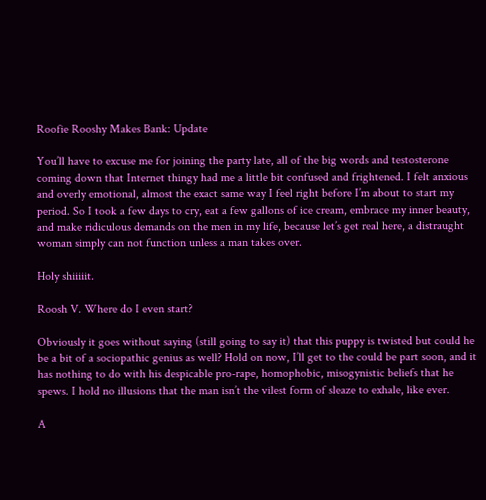Roofie Rooshy Makes Bank: Update

You’ll have to excuse me for joining the party late, all of the big words and testosterone coming down that Internet thingy had me a little bit confused and frightened. I felt anxious and overly emotional, almost the exact same way I feel right before I’m about to start my period. So I took a few days to cry, eat a few gallons of ice cream, embrace my inner beauty, and make ridiculous demands on the men in my life, because let’s get real here, a distraught woman simply can not function unless a man takes over.

Holy shiiiiit.

Roosh V. Where do I even start?

Obviously it goes without saying (still going to say it) that this puppy is twisted but could he be a bit of a sociopathic genius as well? Hold on now, I’ll get to the could be part soon, and it has nothing to do with his despicable pro-rape, homophobic, misogynistic beliefs that he spews. I hold no illusions that the man isn’t the vilest form of sleaze to exhale, like ever.

A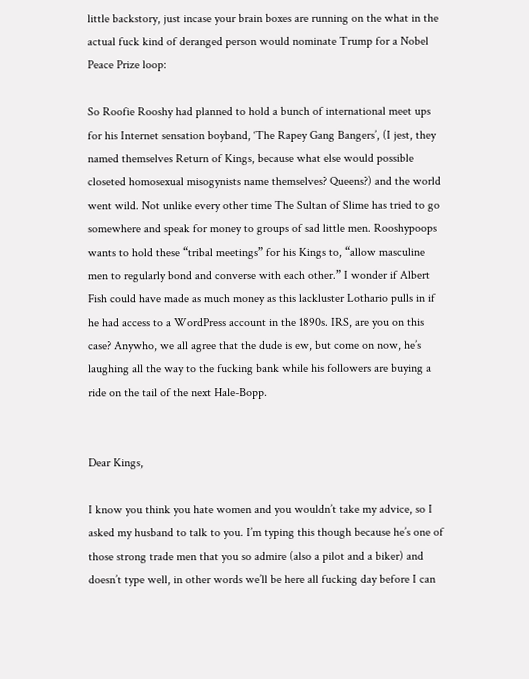little backstory, just incase your brain boxes are running on the what in the actual fuck kind of deranged person would nominate Trump for a Nobel Peace Prize loop:

So Roofie Rooshy had planned to hold a bunch of international meet ups for his Internet sensation boyband, ‘The Rapey Gang Bangers’, (I jest, they named themselves Return of Kings, because what else would possible closeted homosexual misogynists name themselves? Queens?) and the world went wild. Not unlike every other time The Sultan of Slime has tried to go somewhere and speak for money to groups of sad little men. Rooshypoops wants to hold these “tribal meetings” for his Kings to, “allow masculine men to regularly bond and converse with each other.” I wonder if Albert Fish could have made as much money as this lackluster Lothario pulls in if he had access to a WordPress account in the 1890s. IRS, are you on this case? Anywho, we all agree that the dude is ew, but come on now, he’s laughing all the way to the fucking bank while his followers are buying a ride on the tail of the next Hale-Bopp.


Dear Kings,

I know you think you hate women and you wouldn’t take my advice, so I asked my husband to talk to you. I’m typing this though because he’s one of those strong trade men that you so admire (also a pilot and a biker) and doesn’t type well, in other words we’ll be here all fucking day before I can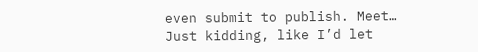even submit to publish. Meet…
Just kidding, like I’d let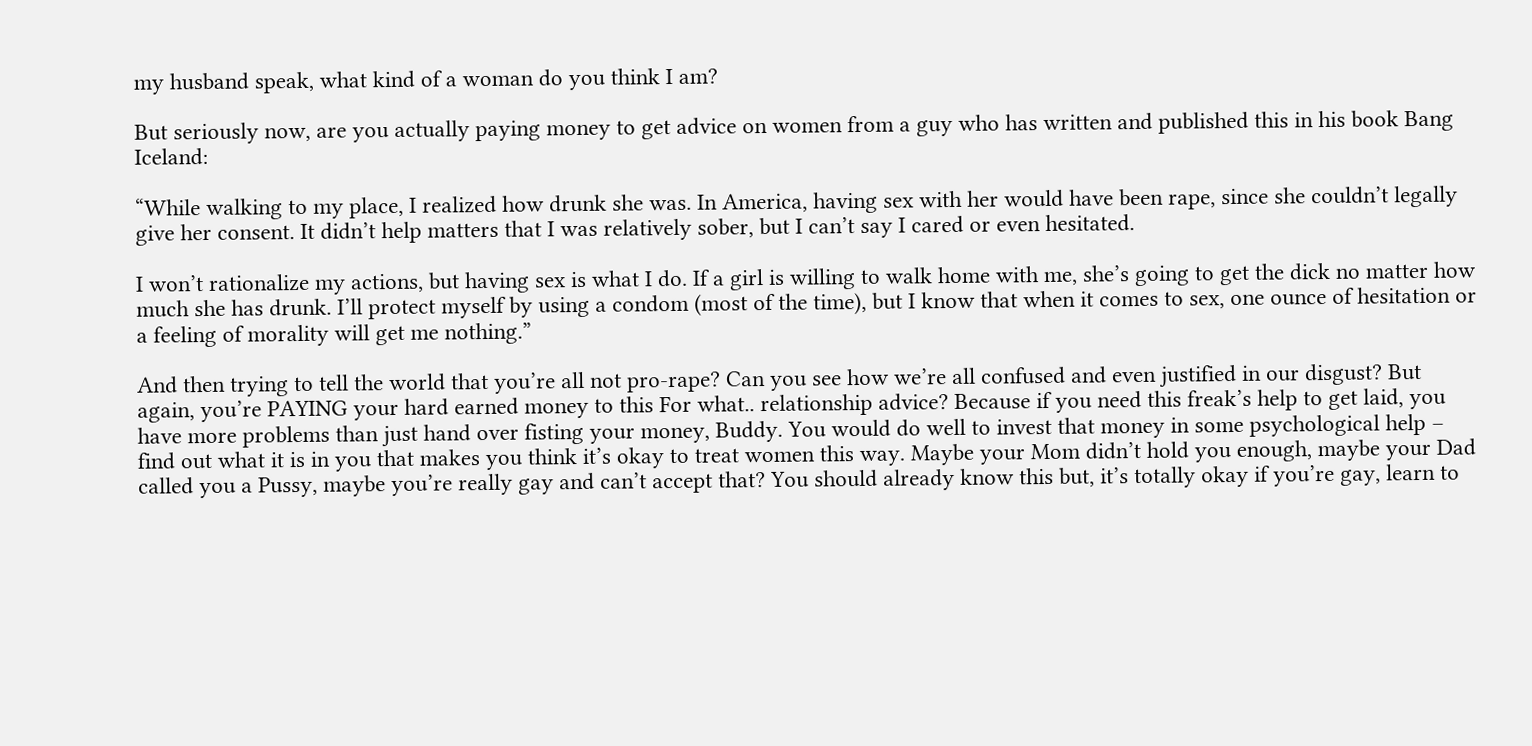my husband speak, what kind of a woman do you think I am?

But seriously now, are you actually paying money to get advice on women from a guy who has written and published this in his book Bang Iceland:

“While walking to my place, I realized how drunk she was. In America, having sex with her would have been rape, since she couldn’t legally give her consent. It didn’t help matters that I was relatively sober, but I can’t say I cared or even hesitated.

I won’t rationalize my actions, but having sex is what I do. If a girl is willing to walk home with me, she’s going to get the dick no matter how much she has drunk. I’ll protect myself by using a condom (most of the time), but I know that when it comes to sex, one ounce of hesitation or a feeling of morality will get me nothing.”

And then trying to tell the world that you’re all not pro-rape? Can you see how we’re all confused and even justified in our disgust? But again, you’re PAYING your hard earned money to this For what.. relationship advice? Because if you need this freak’s help to get laid, you have more problems than just hand over fisting your money, Buddy. You would do well to invest that money in some psychological help – find out what it is in you that makes you think it’s okay to treat women this way. Maybe your Mom didn’t hold you enough, maybe your Dad called you a Pussy, maybe you’re really gay and can’t accept that? You should already know this but, it’s totally okay if you’re gay, learn to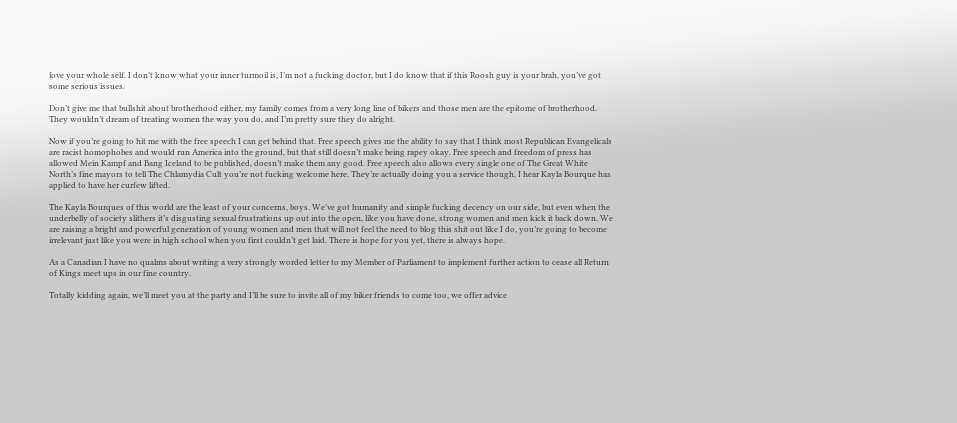love your whole self. I don’t know what your inner turmoil is, I’m not a fucking doctor, but I do know that if this Roosh guy is your brah, you’ve got some serious issues.

Don’t give me that bullshit about brotherhood either, my family comes from a very long line of bikers and those men are the epitome of brotherhood. They wouldn’t dream of treating women the way you do, and I’m pretty sure they do alright.

Now if you’re going to hit me with the free speech I can get behind that. Free speech gives me the ability to say that I think most Republican Evangelicals are racist homophobes and would run America into the ground, but that still doesn’t make being rapey okay. Free speech and freedom of press has allowed Mein Kampf and Bang Iceland to be published, doesn’t make them any good. Free speech also allows every single one of The Great White North’s fine mayors to tell The Chlamydia Cult you’re not fucking welcome here. They’re actually doing you a service though, I hear Kayla Bourque has applied to have her curfew lifted.

The Kayla Bourques of this world are the least of your concerns, boys. We’ve got humanity and simple fucking decency on our side, but even when the underbelly of society slithers it’s disgusting sexual frustrations up out into the open, like you have done, strong women and men kick it back down. We are raising a bright and powerful generation of young women and men that will not feel the need to blog this shit out like I do, you’re going to become irrelevant just like you were in high school when you first couldn’t get laid. There is hope for you yet, there is always hope.

As a Canadian I have no qualms about writing a very strongly worded letter to my Member of Parliament to implement further action to cease all Return of Kings meet ups in our fine country.

Totally kidding again, we’ll meet you at the party and I’ll be sure to invite all of my biker friends to come too, we offer advice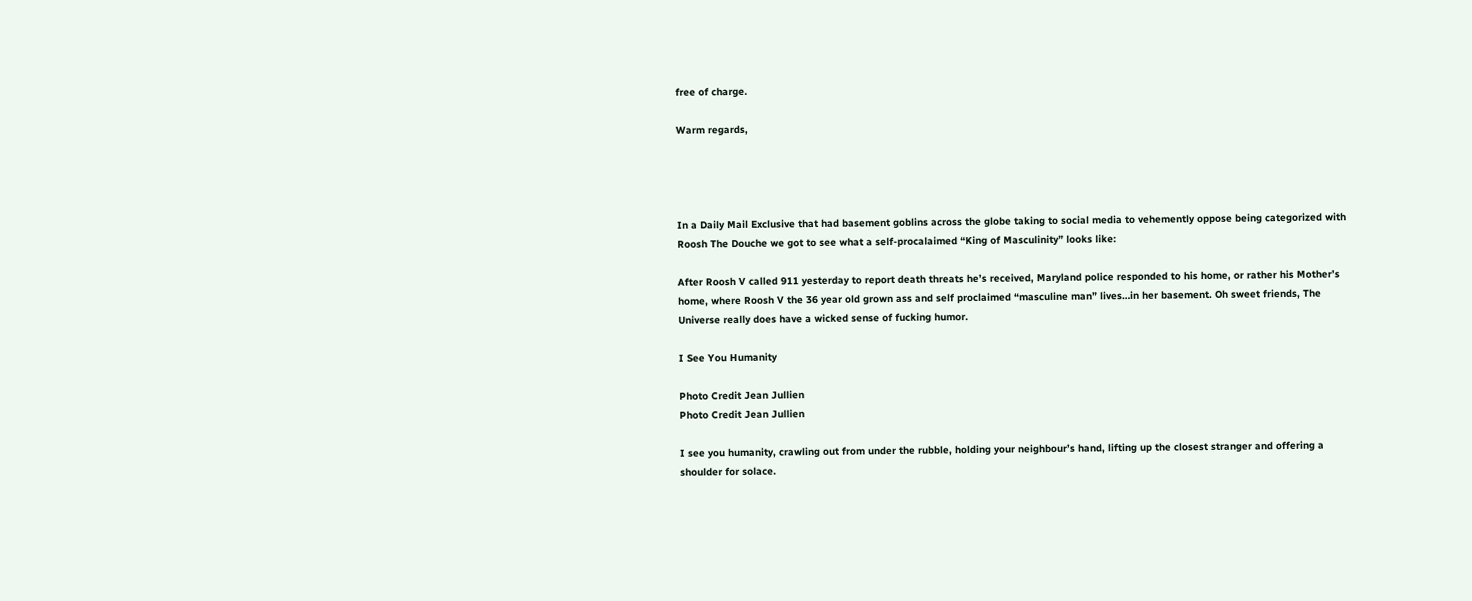free of charge.

Warm regards,




In a Daily Mail Exclusive that had basement goblins across the globe taking to social media to vehemently oppose being categorized with Roosh The Douche we got to see what a self-procalaimed “King of Masculinity” looks like:

After Roosh V called 911 yesterday to report death threats he’s received, Maryland police responded to his home, or rather his Mother’s home, where Roosh V the 36 year old grown ass and self proclaimed “masculine man” lives…in her basement. Oh sweet friends, The Universe really does have a wicked sense of fucking humor.

I See You Humanity

Photo Credit Jean Jullien
Photo Credit Jean Jullien

I see you humanity, crawling out from under the rubble, holding your neighbour’s hand, lifting up the closest stranger and offering a shoulder for solace.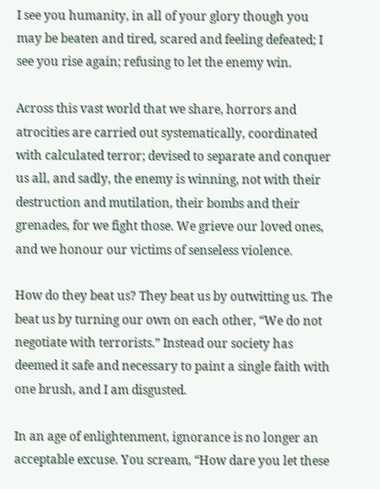I see you humanity, in all of your glory though you may be beaten and tired, scared and feeling defeated; I see you rise again; refusing to let the enemy win.

Across this vast world that we share, horrors and atrocities are carried out systematically, coordinated with calculated terror; devised to separate and conquer us all, and sadly, the enemy is winning, not with their destruction and mutilation, their bombs and their grenades, for we fight those. We grieve our loved ones, and we honour our victims of senseless violence.

How do they beat us? They beat us by outwitting us. The beat us by turning our own on each other, “We do not negotiate with terrorists.” Instead our society has deemed it safe and necessary to paint a single faith with one brush, and I am disgusted.

In an age of enlightenment, ignorance is no longer an acceptable excuse. You scream, “How dare you let these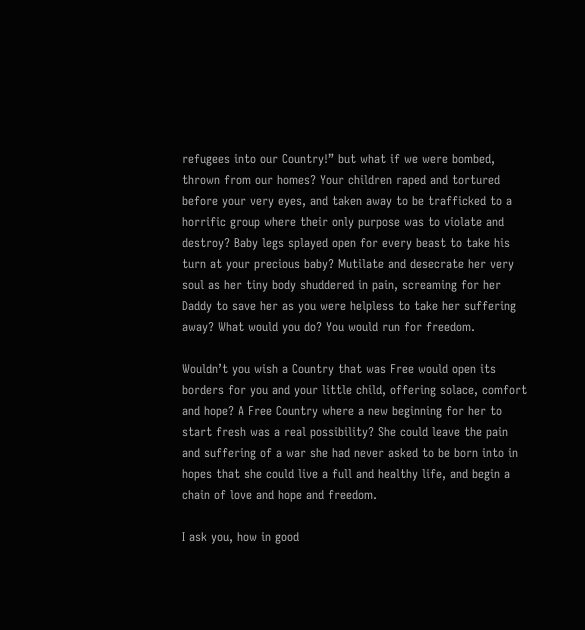refugees into our Country!” but what if we were bombed, thrown from our homes? Your children raped and tortured before your very eyes, and taken away to be trafficked to a horrific group where their only purpose was to violate and destroy? Baby legs splayed open for every beast to take his turn at your precious baby? Mutilate and desecrate her very soul as her tiny body shuddered in pain, screaming for her Daddy to save her as you were helpless to take her suffering away? What would you do? You would run for freedom.

Wouldn’t you wish a Country that was Free would open its borders for you and your little child, offering solace, comfort and hope? A Free Country where a new beginning for her to start fresh was a real possibility? She could leave the pain and suffering of a war she had never asked to be born into in hopes that she could live a full and healthy life, and begin a chain of love and hope and freedom.

I ask you, how in good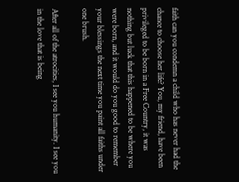faith can you condemn a child who has never had the chance to choose her life? You, my friend, have been privileged to be born in a Free Country, it was nothing but luck that this happened to be where you were born, and it would do you good to remember your blessings the next time you paint all faiths under one brush.

After all of the atrocities, I see you humanity. I see you in the love that is being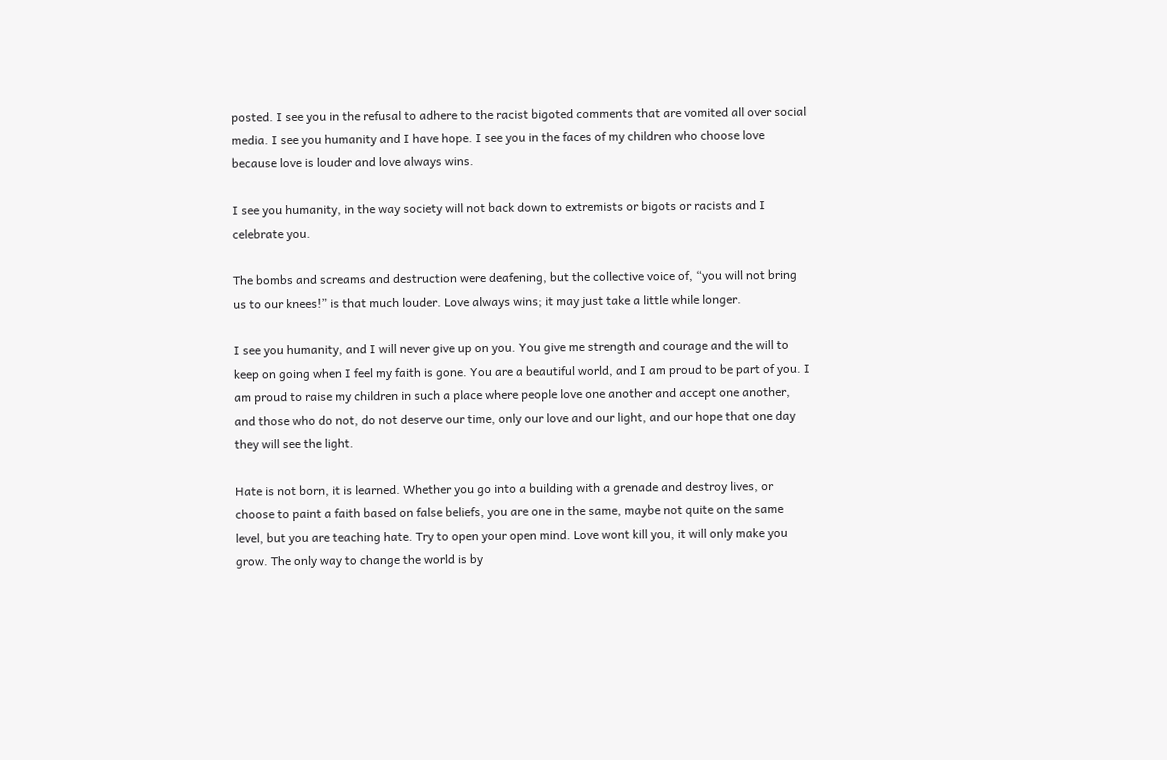posted. I see you in the refusal to adhere to the racist bigoted comments that are vomited all over social media. I see you humanity and I have hope. I see you in the faces of my children who choose love because love is louder and love always wins.

I see you humanity, in the way society will not back down to extremists or bigots or racists and I celebrate you.

The bombs and screams and destruction were deafening, but the collective voice of, “you will not bring us to our knees!” is that much louder. Love always wins; it may just take a little while longer.

I see you humanity, and I will never give up on you. You give me strength and courage and the will to keep on going when I feel my faith is gone. You are a beautiful world, and I am proud to be part of you. I am proud to raise my children in such a place where people love one another and accept one another, and those who do not, do not deserve our time, only our love and our light, and our hope that one day they will see the light.

Hate is not born, it is learned. Whether you go into a building with a grenade and destroy lives, or choose to paint a faith based on false beliefs, you are one in the same, maybe not quite on the same level, but you are teaching hate. Try to open your open mind. Love wont kill you, it will only make you grow. The only way to change the world is by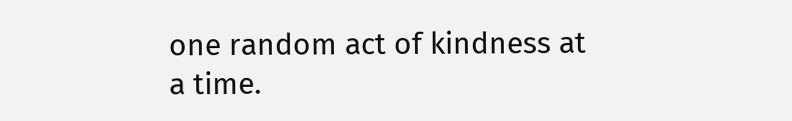one random act of kindness at a time.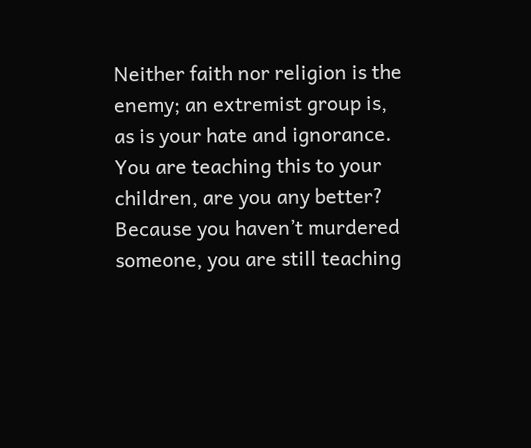Neither faith nor religion is the enemy; an extremist group is, as is your hate and ignorance. You are teaching this to your children, are you any better? Because you haven’t murdered someone, you are still teaching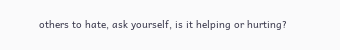others to hate, ask yourself, is it helping or hurting?